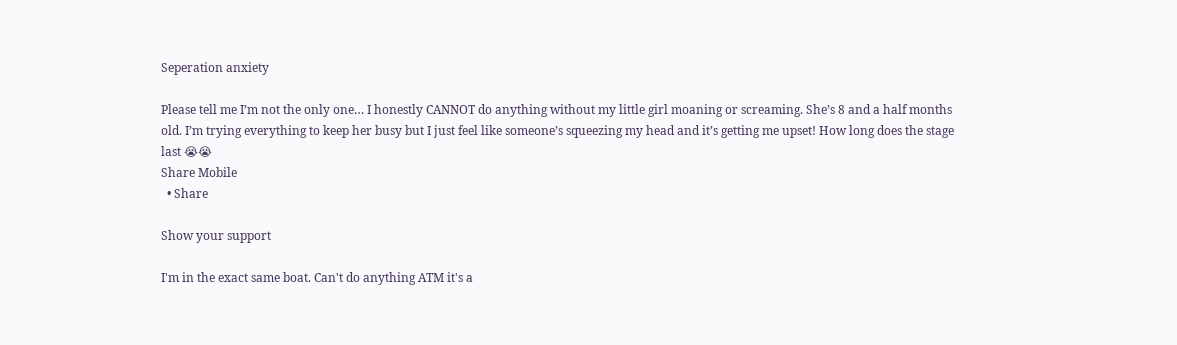Seperation anxiety

Please tell me I’m not the only one… I honestly CANNOT do anything without my little girl moaning or screaming. She’s 8 and a half months old. I’m trying everything to keep her busy but I just feel like someone’s squeezing my head and it’s getting me upset! How long does the stage last 😭😭
Share Mobile
  • Share

Show your support

I'm in the exact same boat. Can't do anything ATM it's a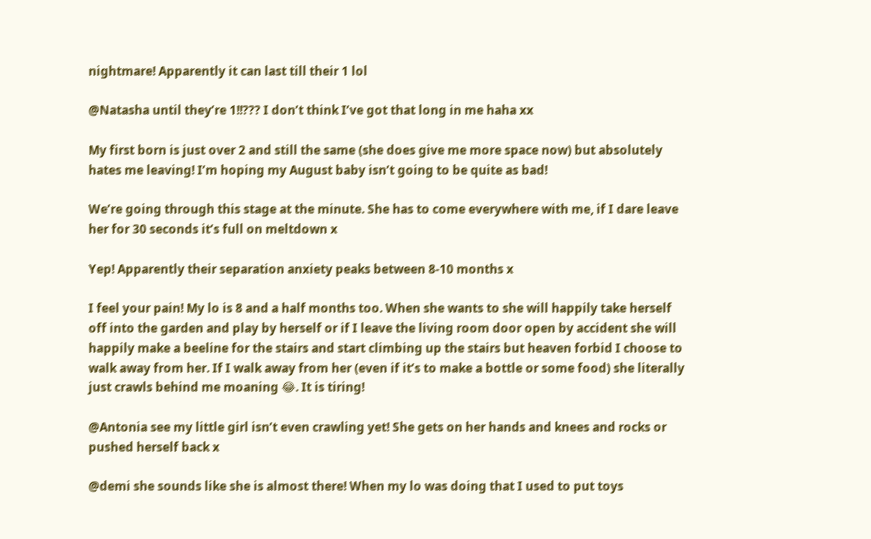nightmare! Apparently it can last till their 1 lol

@Natasha until they’re 1!!??? I don’t think I’ve got that long in me haha xx

My first born is just over 2 and still the same (she does give me more space now) but absolutely hates me leaving! I’m hoping my August baby isn’t going to be quite as bad!

We’re going through this stage at the minute. She has to come everywhere with me, if I dare leave her for 30 seconds it’s full on meltdown x

Yep! Apparently their separation anxiety peaks between 8-10 months x

I feel your pain! My lo is 8 and a half months too. When she wants to she will happily take herself off into the garden and play by herself or if I leave the living room door open by accident she will happily make a beeline for the stairs and start climbing up the stairs but heaven forbid I choose to walk away from her. If I walk away from her (even if it’s to make a bottle or some food) she literally just crawls behind me moaning 😂. It is tiring!

@Antonia see my little girl isn’t even crawling yet! She gets on her hands and knees and rocks or pushed herself back x

@demi she sounds like she is almost there! When my lo was doing that I used to put toys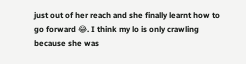just out of her reach and she finally learnt how to go forward 😂. I think my lo is only crawling because she was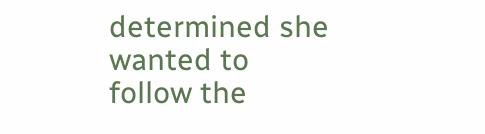determined she wanted to follow the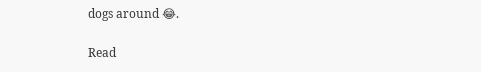dogs around 😂.

Read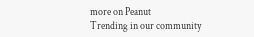more on Peanut
Trending in our community